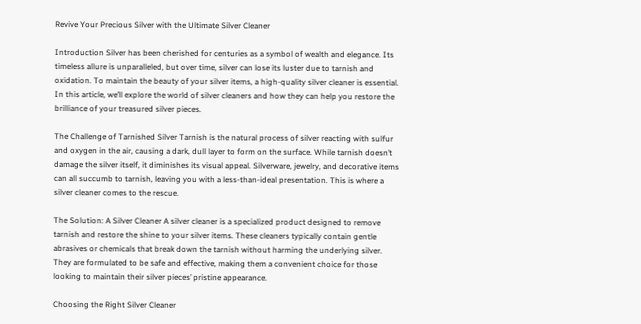Revive Your Precious Silver with the Ultimate Silver Cleaner

Introduction Silver has been cherished for centuries as a symbol of wealth and elegance. Its timeless allure is unparalleled, but over time, silver can lose its luster due to tarnish and oxidation. To maintain the beauty of your silver items, a high-quality silver cleaner is essential. In this article, we’ll explore the world of silver cleaners and how they can help you restore the brilliance of your treasured silver pieces.

The Challenge of Tarnished Silver Tarnish is the natural process of silver reacting with sulfur and oxygen in the air, causing a dark, dull layer to form on the surface. While tarnish doesn’t damage the silver itself, it diminishes its visual appeal. Silverware, jewelry, and decorative items can all succumb to tarnish, leaving you with a less-than-ideal presentation. This is where a silver cleaner comes to the rescue.

The Solution: A Silver Cleaner A silver cleaner is a specialized product designed to remove tarnish and restore the shine to your silver items. These cleaners typically contain gentle abrasives or chemicals that break down the tarnish without harming the underlying silver. They are formulated to be safe and effective, making them a convenient choice for those looking to maintain their silver pieces’ pristine appearance.

Choosing the Right Silver Cleaner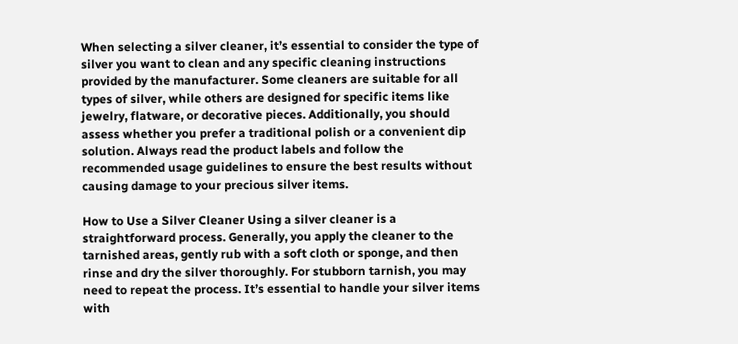When selecting a silver cleaner, it’s essential to consider the type of silver you want to clean and any specific cleaning instructions provided by the manufacturer. Some cleaners are suitable for all types of silver, while others are designed for specific items like jewelry, flatware, or decorative pieces. Additionally, you should assess whether you prefer a traditional polish or a convenient dip solution. Always read the product labels and follow the recommended usage guidelines to ensure the best results without causing damage to your precious silver items.

How to Use a Silver Cleaner Using a silver cleaner is a straightforward process. Generally, you apply the cleaner to the tarnished areas, gently rub with a soft cloth or sponge, and then rinse and dry the silver thoroughly. For stubborn tarnish, you may need to repeat the process. It’s essential to handle your silver items with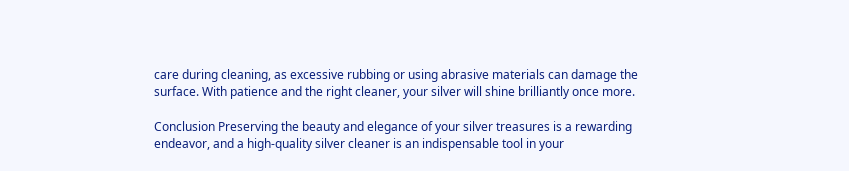care during cleaning, as excessive rubbing or using abrasive materials can damage the surface. With patience and the right cleaner, your silver will shine brilliantly once more.

Conclusion Preserving the beauty and elegance of your silver treasures is a rewarding endeavor, and a high-quality silver cleaner is an indispensable tool in your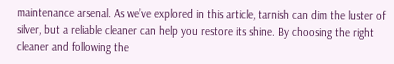maintenance arsenal. As we’ve explored in this article, tarnish can dim the luster of silver, but a reliable cleaner can help you restore its shine. By choosing the right cleaner and following the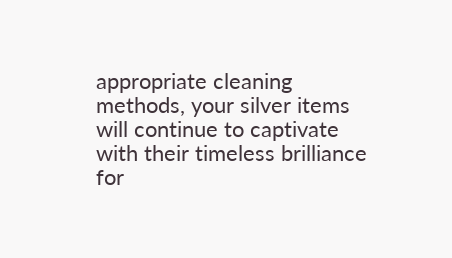appropriate cleaning methods, your silver items will continue to captivate with their timeless brilliance for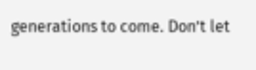generations to come. Don’t let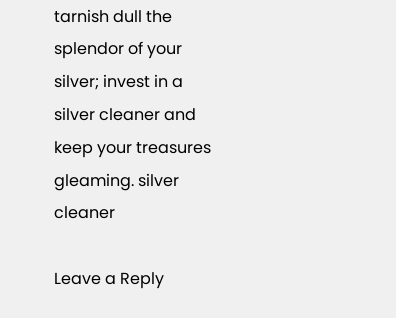tarnish dull the splendor of your silver; invest in a silver cleaner and keep your treasures gleaming. silver cleaner

Leave a Reply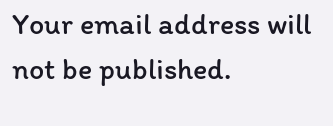Your email address will not be published.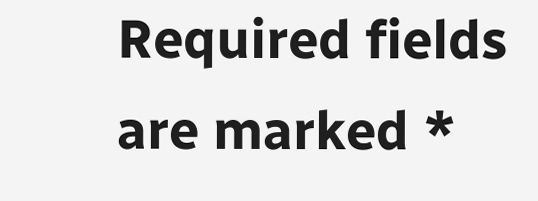Required fields are marked *